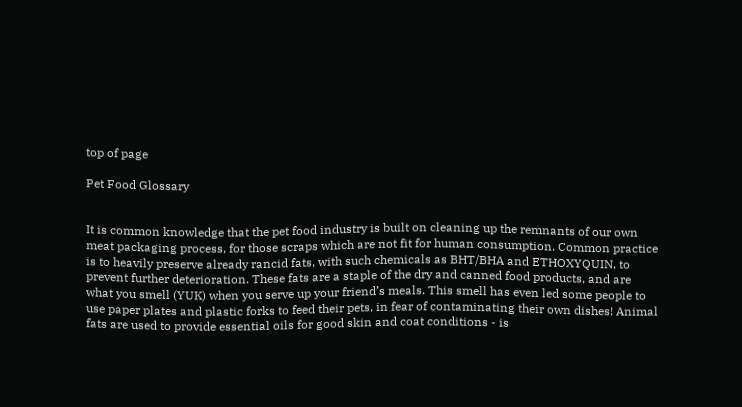top of page

Pet Food Glossary


It is common knowledge that the pet food industry is built on cleaning up the remnants of our own meat packaging process, for those scraps which are not fit for human consumption. Common practice is to heavily preserve already rancid fats, with such chemicals as BHT/BHA and ETHOXYQUIN, to prevent further deterioration. These fats are a staple of the dry and canned food products, and are what you smell (YUK) when you serve up your friend’s meals. This smell has even led some people to use paper plates and plastic forks to feed their pets, in fear of contaminating their own dishes! Animal fats are used to provide essential oils for good skin and coat conditions - is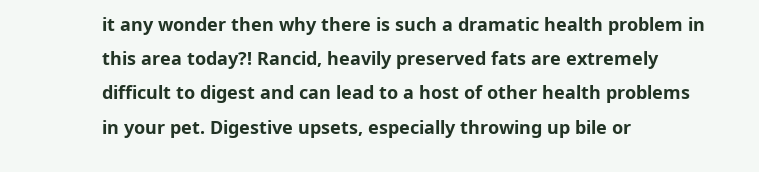it any wonder then why there is such a dramatic health problem in this area today?! Rancid, heavily preserved fats are extremely difficult to digest and can lead to a host of other health problems in your pet. Digestive upsets, especially throwing up bile or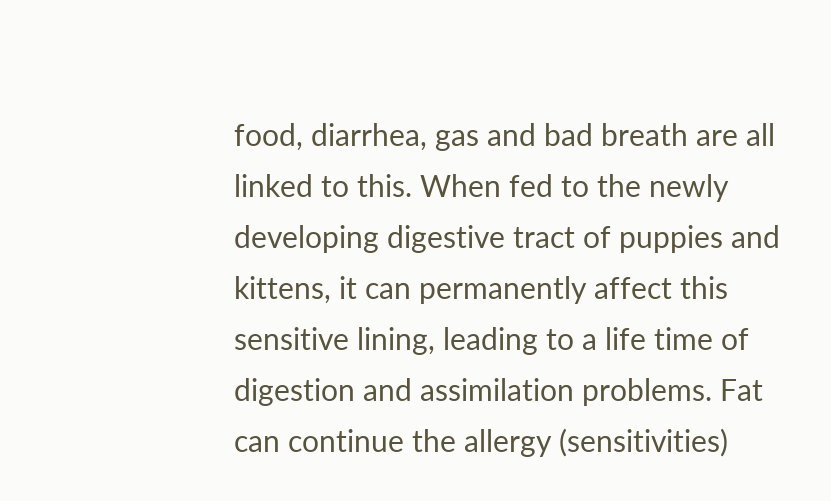food, diarrhea, gas and bad breath are all linked to this. When fed to the newly developing digestive tract of puppies and kittens, it can permanently affect this sensitive lining, leading to a life time of digestion and assimilation problems. Fat can continue the allergy (sensitivities)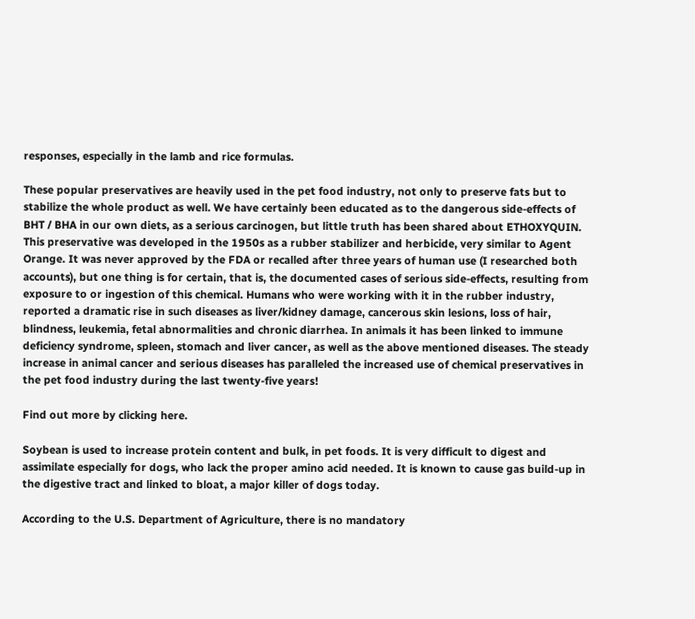responses, especially in the lamb and rice formulas.

These popular preservatives are heavily used in the pet food industry, not only to preserve fats but to stabilize the whole product as well. We have certainly been educated as to the dangerous side-effects of BHT / BHA in our own diets, as a serious carcinogen, but little truth has been shared about ETHOXYQUIN. This preservative was developed in the 1950s as a rubber stabilizer and herbicide, very similar to Agent Orange. It was never approved by the FDA or recalled after three years of human use (I researched both accounts), but one thing is for certain, that is, the documented cases of serious side-effects, resulting from exposure to or ingestion of this chemical. Humans who were working with it in the rubber industry, reported a dramatic rise in such diseases as liver/kidney damage, cancerous skin lesions, loss of hair, blindness, leukemia, fetal abnormalities and chronic diarrhea. In animals it has been linked to immune deficiency syndrome, spleen, stomach and liver cancer, as well as the above mentioned diseases. The steady increase in animal cancer and serious diseases has paralleled the increased use of chemical preservatives in the pet food industry during the last twenty-five years!

Find out more by clicking here.

Soybean is used to increase protein content and bulk, in pet foods. It is very difficult to digest and assimilate especially for dogs, who lack the proper amino acid needed. It is known to cause gas build-up in the digestive tract and linked to bloat, a major killer of dogs today.

According to the U.S. Department of Agriculture, there is no mandatory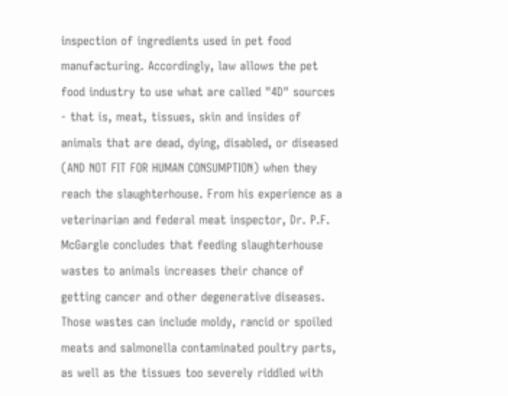inspection of ingredients used in pet food manufacturing. Accordingly, law allows the pet food industry to use what are called "4D" sources - that is, meat, tissues, skin and insides of animals that are dead, dying, disabled, or diseased (AND NOT FIT FOR HUMAN CONSUMPTION) when they reach the slaughterhouse. From his experience as a veterinarian and federal meat inspector, Dr. P.F. McGargle concludes that feeding slaughterhouse wastes to animals increases their chance of getting cancer and other degenerative diseases. Those wastes can include moldy, rancid or spoiled meats and salmonella contaminated poultry parts, as well as the tissues too severely riddled with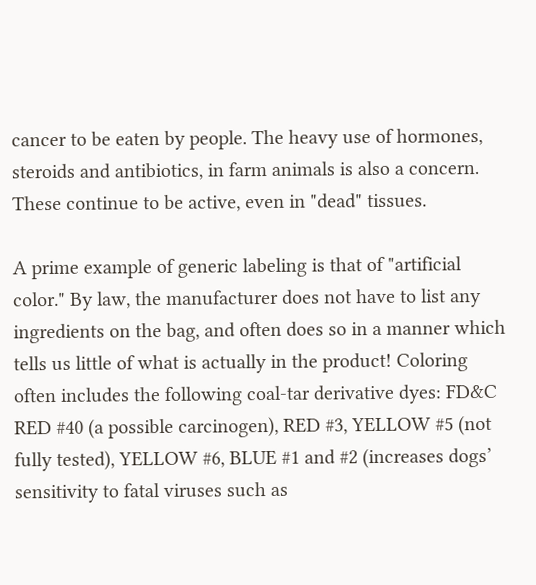cancer to be eaten by people. The heavy use of hormones, steroids and antibiotics, in farm animals is also a concern. These continue to be active, even in "dead" tissues.

A prime example of generic labeling is that of "artificial color." By law, the manufacturer does not have to list any ingredients on the bag, and often does so in a manner which tells us little of what is actually in the product! Coloring often includes the following coal-tar derivative dyes: FD&C RED #40 (a possible carcinogen), RED #3, YELLOW #5 (not fully tested), YELLOW #6, BLUE #1 and #2 (increases dogs’ sensitivity to fatal viruses such as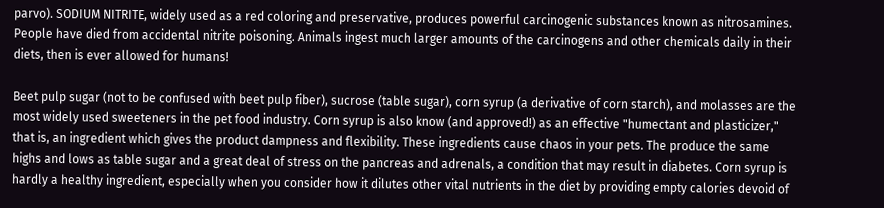parvo). SODIUM NITRITE, widely used as a red coloring and preservative, produces powerful carcinogenic substances known as nitrosamines. People have died from accidental nitrite poisoning. Animals ingest much larger amounts of the carcinogens and other chemicals daily in their diets, then is ever allowed for humans!

Beet pulp sugar (not to be confused with beet pulp fiber), sucrose (table sugar), corn syrup (a derivative of corn starch), and molasses are the most widely used sweeteners in the pet food industry. Corn syrup is also know (and approved!) as an effective "humectant and plasticizer," that is, an ingredient which gives the product dampness and flexibility. These ingredients cause chaos in your pets. The produce the same highs and lows as table sugar and a great deal of stress on the pancreas and adrenals, a condition that may result in diabetes. Corn syrup is hardly a healthy ingredient, especially when you consider how it dilutes other vital nutrients in the diet by providing empty calories devoid of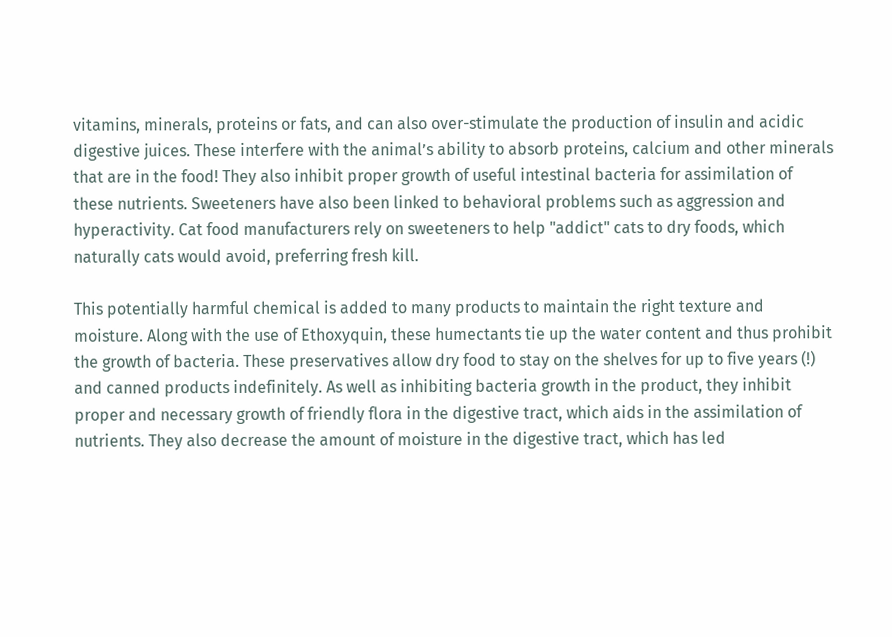vitamins, minerals, proteins or fats, and can also over-stimulate the production of insulin and acidic digestive juices. These interfere with the animal’s ability to absorb proteins, calcium and other minerals that are in the food! They also inhibit proper growth of useful intestinal bacteria for assimilation of these nutrients. Sweeteners have also been linked to behavioral problems such as aggression and hyperactivity. Cat food manufacturers rely on sweeteners to help "addict" cats to dry foods, which naturally cats would avoid, preferring fresh kill.

This potentially harmful chemical is added to many products to maintain the right texture and moisture. Along with the use of Ethoxyquin, these humectants tie up the water content and thus prohibit the growth of bacteria. These preservatives allow dry food to stay on the shelves for up to five years (!) and canned products indefinitely. As well as inhibiting bacteria growth in the product, they inhibit proper and necessary growth of friendly flora in the digestive tract, which aids in the assimilation of nutrients. They also decrease the amount of moisture in the digestive tract, which has led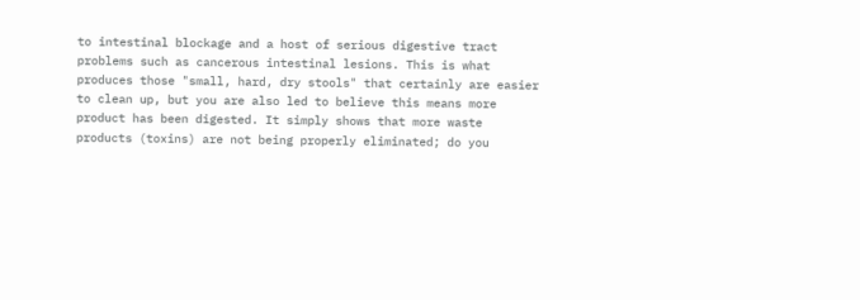to intestinal blockage and a host of serious digestive tract problems such as cancerous intestinal lesions. This is what produces those "small, hard, dry stools" that certainly are easier to clean up, but you are also led to believe this means more product has been digested. It simply shows that more waste products (toxins) are not being properly eliminated; do you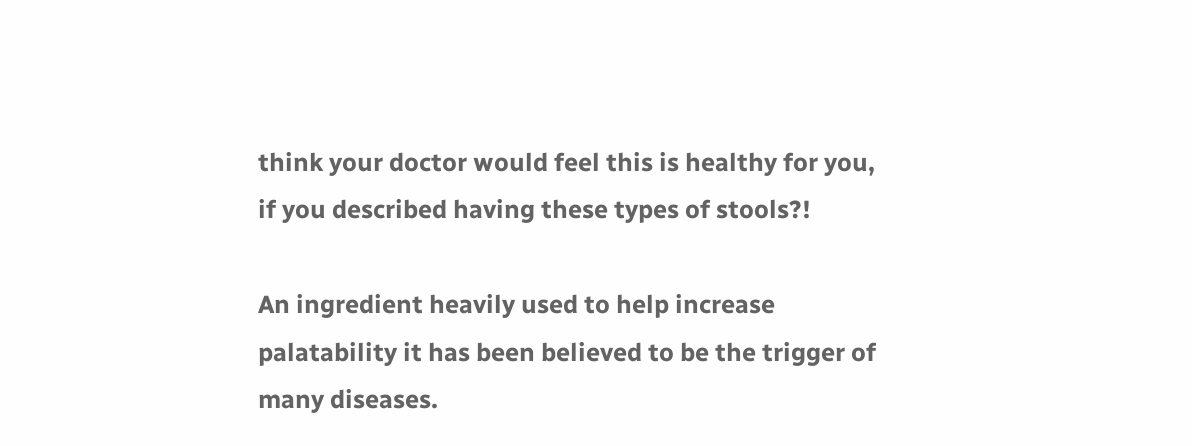think your doctor would feel this is healthy for you, if you described having these types of stools?!

An ingredient heavily used to help increase palatability it has been believed to be the trigger of many diseases.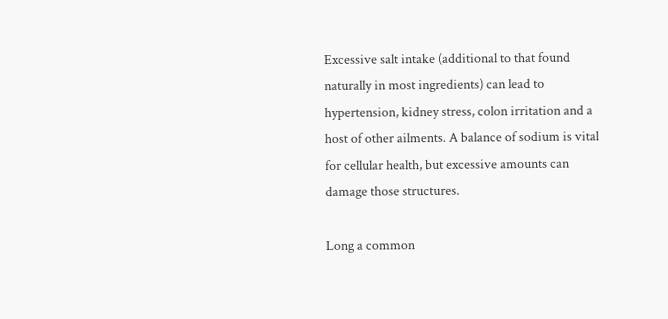Excessive salt intake (additional to that found naturally in most ingredients) can lead to hypertension, kidney stress, colon irritation and a host of other ailments. A balance of sodium is vital for cellular health, but excessive amounts can damage those structures.

Long a common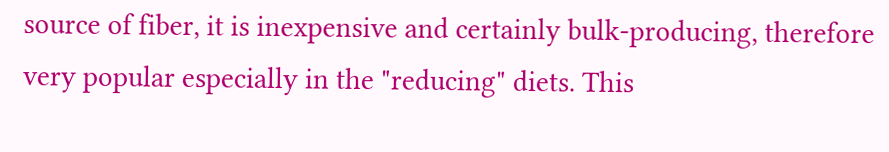source of fiber, it is inexpensive and certainly bulk-producing, therefore very popular especially in the "reducing" diets. This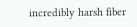incredibly harsh fiber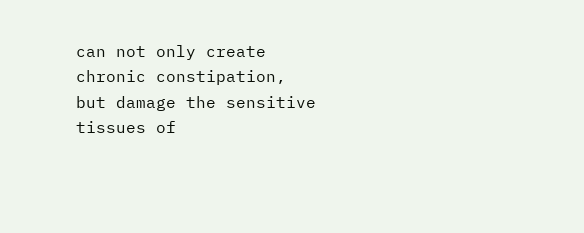can not only create chronic constipation, but damage the sensitive tissues of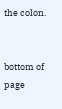the colon.


bottom of page